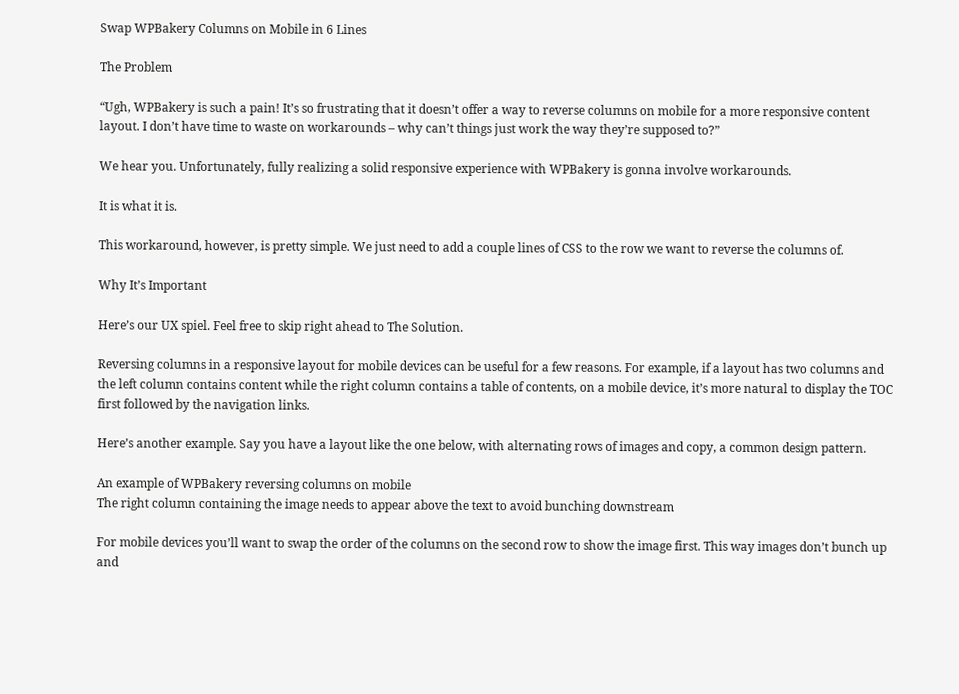Swap WPBakery Columns on Mobile in 6 Lines

The Problem

“Ugh, WPBakery is such a pain! It’s so frustrating that it doesn’t offer a way to reverse columns on mobile for a more responsive content layout. I don’t have time to waste on workarounds – why can’t things just work the way they’re supposed to?”

We hear you. Unfortunately, fully realizing a solid responsive experience with WPBakery is gonna involve workarounds.

It is what it is.

This workaround, however, is pretty simple. We just need to add a couple lines of CSS to the row we want to reverse the columns of.

Why It’s Important

Here’s our UX spiel. Feel free to skip right ahead to The Solution.

Reversing columns in a responsive layout for mobile devices can be useful for a few reasons. For example, if a layout has two columns and the left column contains content while the right column contains a table of contents, on a mobile device, it’s more natural to display the TOC first followed by the navigation links.

Here’s another example. Say you have a layout like the one below, with alternating rows of images and copy, a common design pattern.

An example of WPBakery reversing columns on mobile
The right column containing the image needs to appear above the text to avoid bunching downstream

For mobile devices you’ll want to swap the order of the columns on the second row to show the image first. This way images don’t bunch up and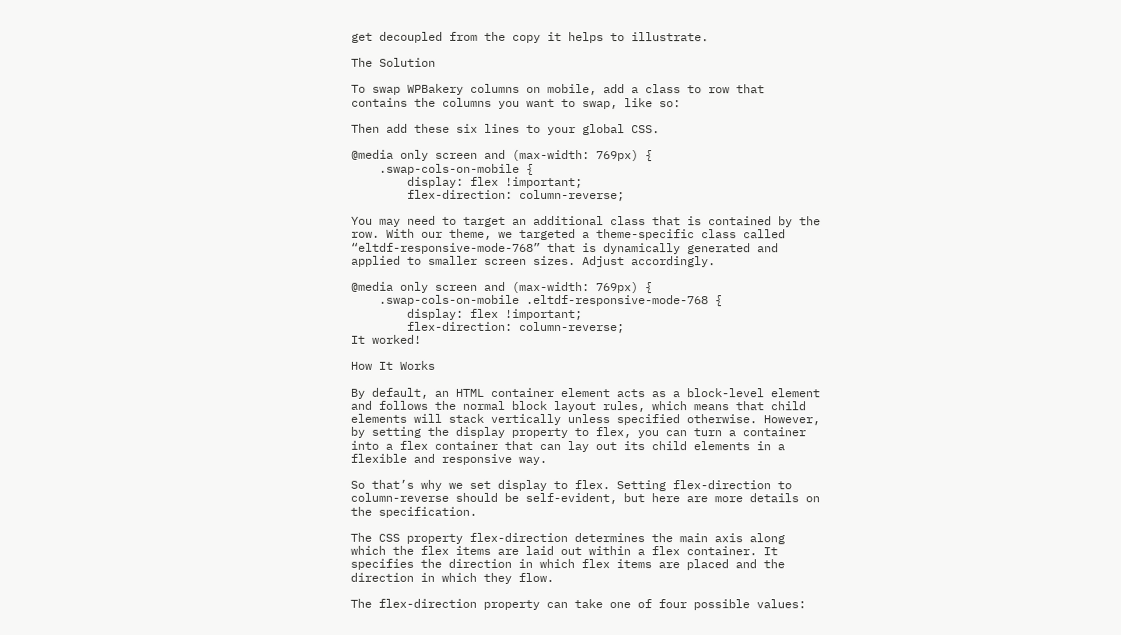get decoupled from the copy it helps to illustrate.

The Solution

To swap WPBakery columns on mobile, add a class to row that contains the columns you want to swap, like so:

Then add these six lines to your global CSS.

@media only screen and (max-width: 769px) {
    .swap-cols-on-mobile {
        display: flex !important;
        flex-direction: column-reverse;

You may need to target an additional class that is contained by the row. With our theme, we targeted a theme-specific class called “eltdf-responsive-mode-768” that is dynamically generated and applied to smaller screen sizes. Adjust accordingly.

@media only screen and (max-width: 769px) {
    .swap-cols-on-mobile .eltdf-responsive-mode-768 {
        display: flex !important;
        flex-direction: column-reverse;
It worked!

How It Works

By default, an HTML container element acts as a block-level element and follows the normal block layout rules, which means that child elements will stack vertically unless specified otherwise. However, by setting the display property to flex, you can turn a container into a flex container that can lay out its child elements in a flexible and responsive way.

So that’s why we set display to flex. Setting flex-direction to column-reverse should be self-evident, but here are more details on the specification.

The CSS property flex-direction determines the main axis along which the flex items are laid out within a flex container. It specifies the direction in which flex items are placed and the direction in which they flow.

The flex-direction property can take one of four possible values: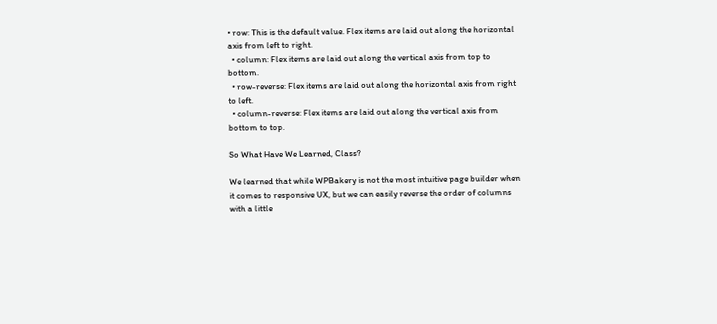• row: This is the default value. Flex items are laid out along the horizontal axis from left to right.
  • column: Flex items are laid out along the vertical axis from top to bottom.
  • row-reverse: Flex items are laid out along the horizontal axis from right to left.
  • column-reverse: Flex items are laid out along the vertical axis from bottom to top.

So What Have We Learned, Class?

We learned that while WPBakery is not the most intuitive page builder when it comes to responsive UX, but we can easily reverse the order of columns with a little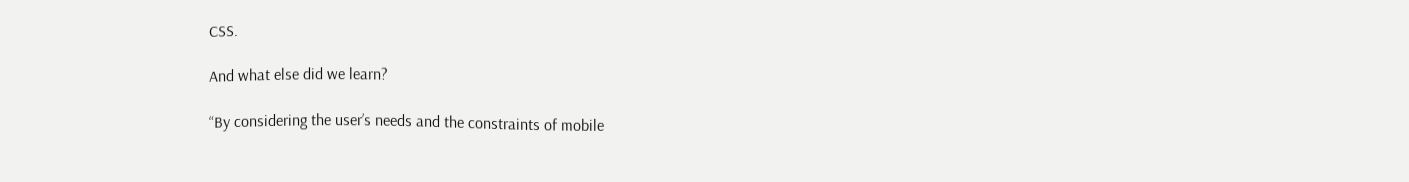CSS.

And what else did we learn?

“By considering the user’s needs and the constraints of mobile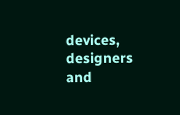devices, designers and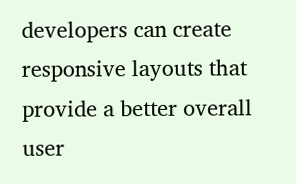developers can create responsive layouts that provide a better overall user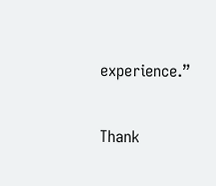experience.”

Thank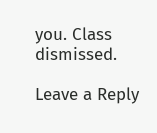you. Class dismissed.

Leave a Reply